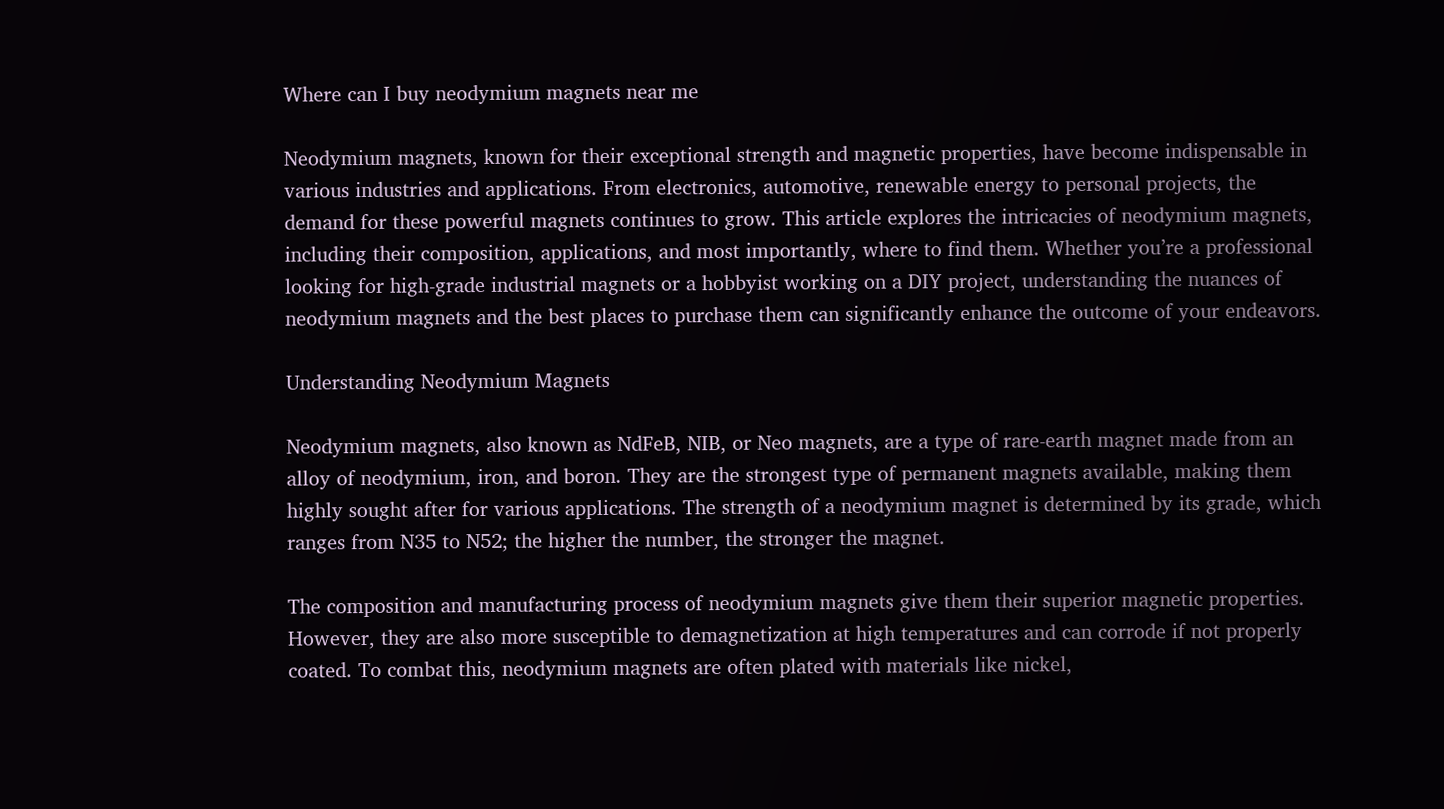Where can I buy neodymium magnets near me

Neodymium magnets, known for their exceptional strength and magnetic properties, have become indispensable in various industries and applications. From electronics, automotive, renewable energy to personal projects, the demand for these powerful magnets continues to grow. This article explores the intricacies of neodymium magnets, including their composition, applications, and most importantly, where to find them. Whether you’re a professional looking for high-grade industrial magnets or a hobbyist working on a DIY project, understanding the nuances of neodymium magnets and the best places to purchase them can significantly enhance the outcome of your endeavors.

Understanding Neodymium Magnets

Neodymium magnets, also known as NdFeB, NIB, or Neo magnets, are a type of rare-earth magnet made from an alloy of neodymium, iron, and boron. They are the strongest type of permanent magnets available, making them highly sought after for various applications. The strength of a neodymium magnet is determined by its grade, which ranges from N35 to N52; the higher the number, the stronger the magnet.

The composition and manufacturing process of neodymium magnets give them their superior magnetic properties. However, they are also more susceptible to demagnetization at high temperatures and can corrode if not properly coated. To combat this, neodymium magnets are often plated with materials like nickel,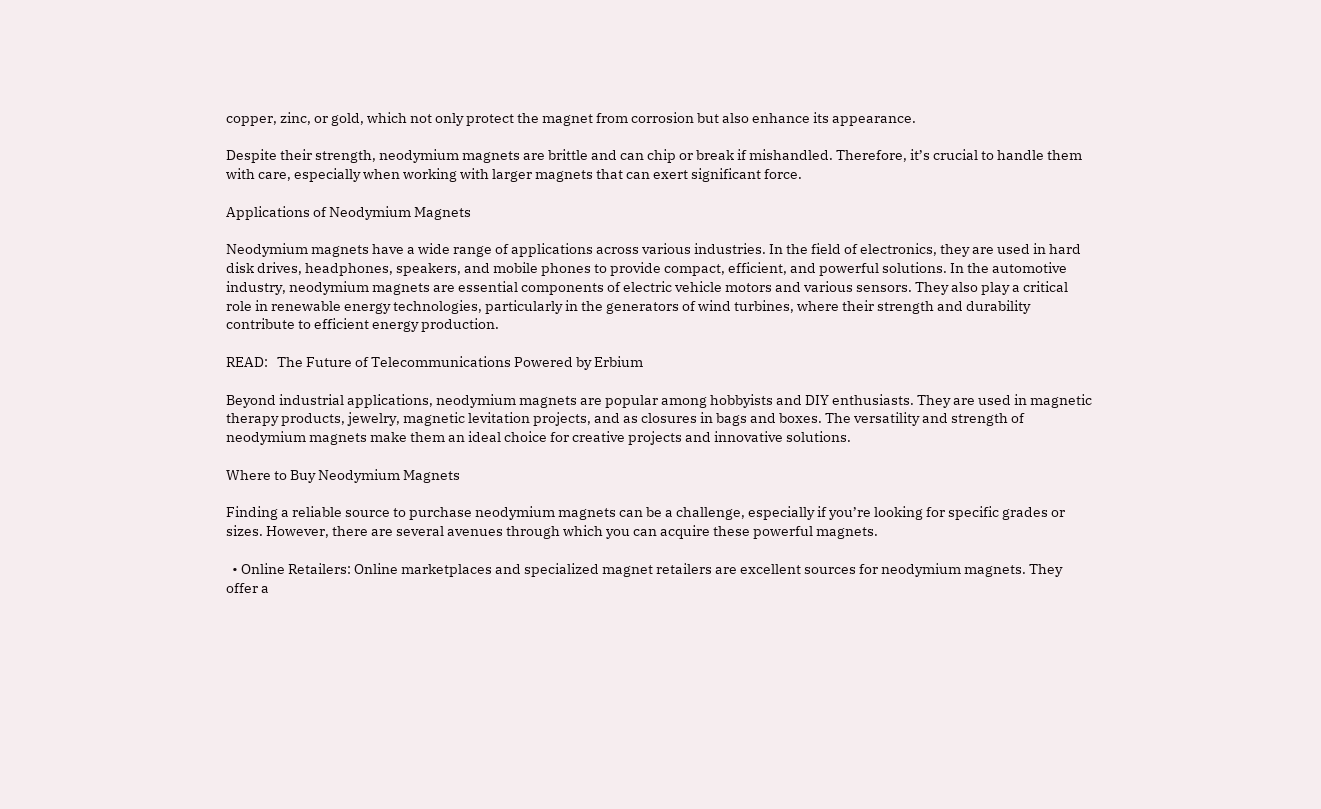copper, zinc, or gold, which not only protect the magnet from corrosion but also enhance its appearance.

Despite their strength, neodymium magnets are brittle and can chip or break if mishandled. Therefore, it’s crucial to handle them with care, especially when working with larger magnets that can exert significant force.

Applications of Neodymium Magnets

Neodymium magnets have a wide range of applications across various industries. In the field of electronics, they are used in hard disk drives, headphones, speakers, and mobile phones to provide compact, efficient, and powerful solutions. In the automotive industry, neodymium magnets are essential components of electric vehicle motors and various sensors. They also play a critical role in renewable energy technologies, particularly in the generators of wind turbines, where their strength and durability contribute to efficient energy production.

READ:   The Future of Telecommunications Powered by Erbium

Beyond industrial applications, neodymium magnets are popular among hobbyists and DIY enthusiasts. They are used in magnetic therapy products, jewelry, magnetic levitation projects, and as closures in bags and boxes. The versatility and strength of neodymium magnets make them an ideal choice for creative projects and innovative solutions.

Where to Buy Neodymium Magnets

Finding a reliable source to purchase neodymium magnets can be a challenge, especially if you’re looking for specific grades or sizes. However, there are several avenues through which you can acquire these powerful magnets.

  • Online Retailers: Online marketplaces and specialized magnet retailers are excellent sources for neodymium magnets. They offer a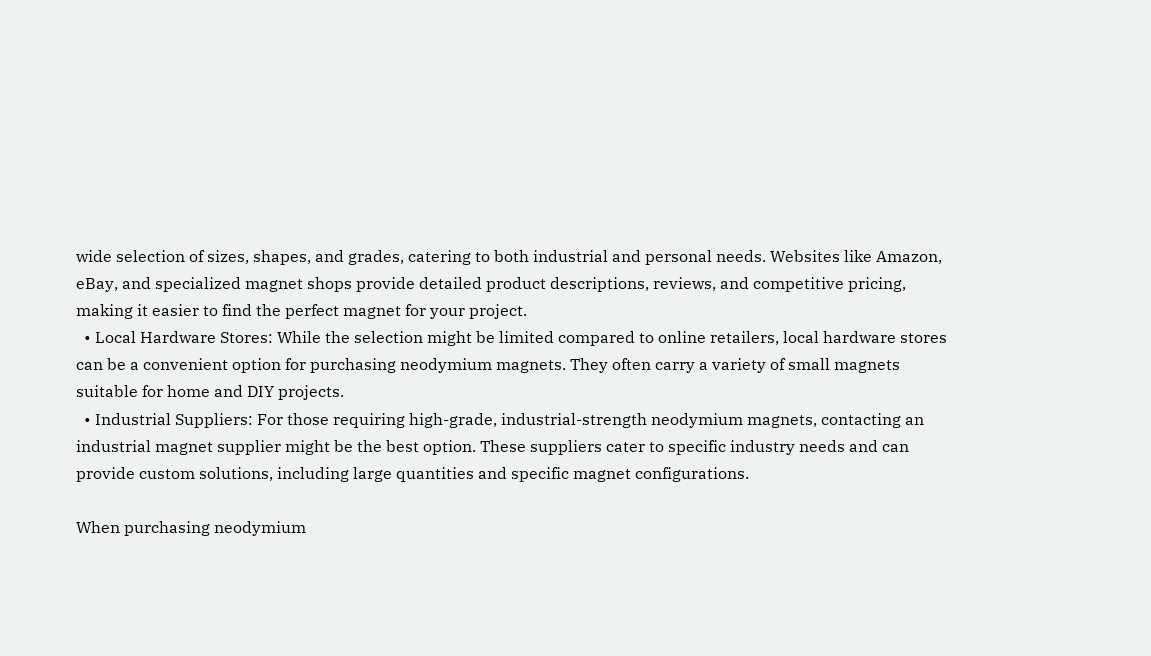wide selection of sizes, shapes, and grades, catering to both industrial and personal needs. Websites like Amazon, eBay, and specialized magnet shops provide detailed product descriptions, reviews, and competitive pricing, making it easier to find the perfect magnet for your project.
  • Local Hardware Stores: While the selection might be limited compared to online retailers, local hardware stores can be a convenient option for purchasing neodymium magnets. They often carry a variety of small magnets suitable for home and DIY projects.
  • Industrial Suppliers: For those requiring high-grade, industrial-strength neodymium magnets, contacting an industrial magnet supplier might be the best option. These suppliers cater to specific industry needs and can provide custom solutions, including large quantities and specific magnet configurations.

When purchasing neodymium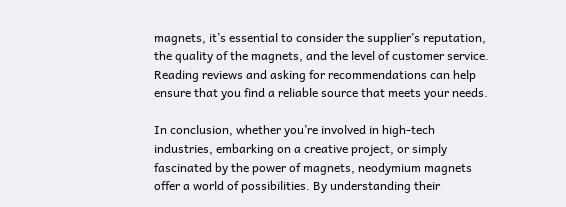magnets, it’s essential to consider the supplier’s reputation, the quality of the magnets, and the level of customer service. Reading reviews and asking for recommendations can help ensure that you find a reliable source that meets your needs.

In conclusion, whether you’re involved in high-tech industries, embarking on a creative project, or simply fascinated by the power of magnets, neodymium magnets offer a world of possibilities. By understanding their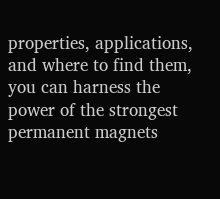properties, applications, and where to find them, you can harness the power of the strongest permanent magnets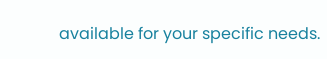available for your specific needs.